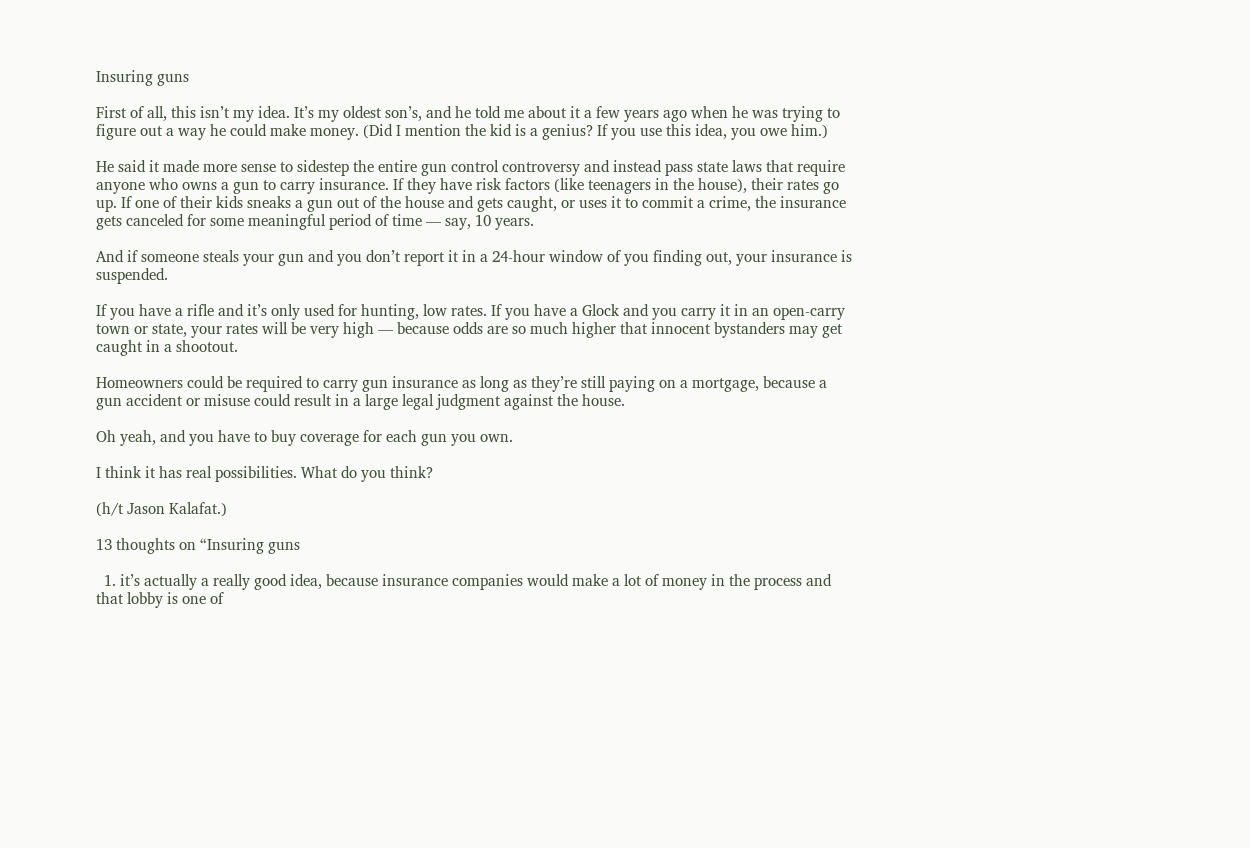Insuring guns

First of all, this isn’t my idea. It’s my oldest son’s, and he told me about it a few years ago when he was trying to figure out a way he could make money. (Did I mention the kid is a genius? If you use this idea, you owe him.)

He said it made more sense to sidestep the entire gun control controversy and instead pass state laws that require anyone who owns a gun to carry insurance. If they have risk factors (like teenagers in the house), their rates go up. If one of their kids sneaks a gun out of the house and gets caught, or uses it to commit a crime, the insurance gets canceled for some meaningful period of time — say, 10 years.

And if someone steals your gun and you don’t report it in a 24-hour window of you finding out, your insurance is suspended.

If you have a rifle and it’s only used for hunting, low rates. If you have a Glock and you carry it in an open-carry town or state, your rates will be very high — because odds are so much higher that innocent bystanders may get caught in a shootout.

Homeowners could be required to carry gun insurance as long as they’re still paying on a mortgage, because a gun accident or misuse could result in a large legal judgment against the house.

Oh yeah, and you have to buy coverage for each gun you own.

I think it has real possibilities. What do you think?

(h/t Jason Kalafat.)

13 thoughts on “Insuring guns

  1. it’s actually a really good idea, because insurance companies would make a lot of money in the process and that lobby is one of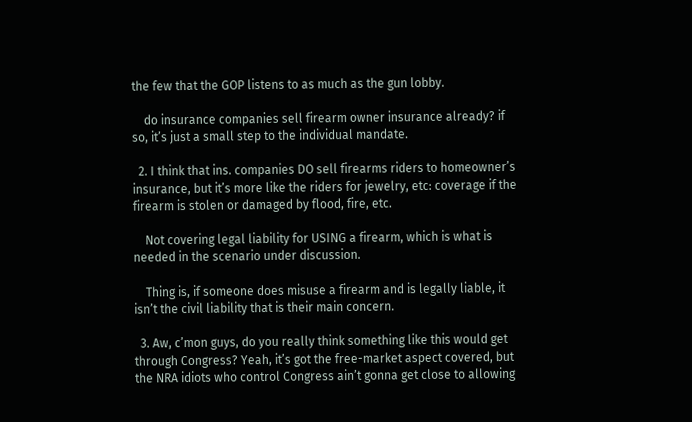the few that the GOP listens to as much as the gun lobby.

    do insurance companies sell firearm owner insurance already? if so, it’s just a small step to the individual mandate.

  2. I think that ins. companies DO sell firearms riders to homeowner’s insurance, but it’s more like the riders for jewelry, etc: coverage if the firearm is stolen or damaged by flood, fire, etc.

    Not covering legal liability for USING a firearm, which is what is needed in the scenario under discussion.

    Thing is, if someone does misuse a firearm and is legally liable, it isn’t the civil liability that is their main concern.

  3. Aw, c’mon guys, do you really think something like this would get through Congress? Yeah, it’s got the free-market aspect covered, but the NRA idiots who control Congress ain’t gonna get close to allowing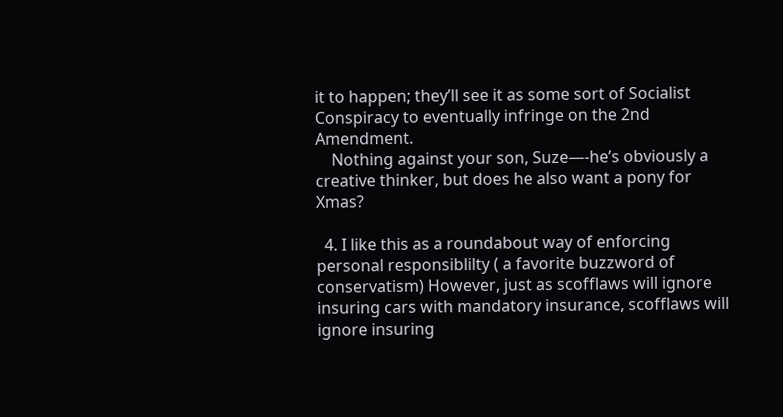it to happen; they’ll see it as some sort of Socialist Conspiracy to eventually infringe on the 2nd Amendment.
    Nothing against your son, Suze—-he’s obviously a creative thinker, but does he also want a pony for Xmas?

  4. I like this as a roundabout way of enforcing personal responsiblilty ( a favorite buzzword of conservatism) However, just as scofflaws will ignore insuring cars with mandatory insurance, scofflaws will ignore insuring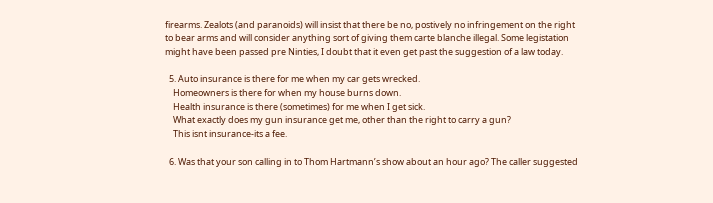firearms. Zealots (and paranoids) will insist that there be no, postively no infringement on the right to bear arms and will consider anything sort of giving them carte blanche illegal. Some legistation might have been passed pre Ninties, I doubt that it even get past the suggestion of a law today.

  5. Auto insurance is there for me when my car gets wrecked.
    Homeowners is there for when my house burns down.
    Health insurance is there (sometimes) for me when I get sick.
    What exactly does my gun insurance get me, other than the right to carry a gun?
    This isnt insurance-its a fee.

  6. Was that your son calling in to Thom Hartmann’s show about an hour ago? The caller suggested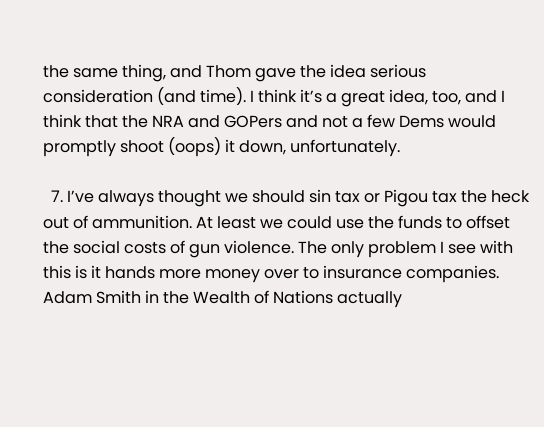the same thing, and Thom gave the idea serious consideration (and time). I think it’s a great idea, too, and I think that the NRA and GOPers and not a few Dems would promptly shoot (oops) it down, unfortunately.

  7. I’ve always thought we should sin tax or Pigou tax the heck out of ammunition. At least we could use the funds to offset the social costs of gun violence. The only problem I see with this is it hands more money over to insurance companies. Adam Smith in the Wealth of Nations actually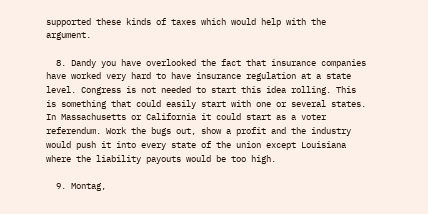supported these kinds of taxes which would help with the argument.

  8. Dandy you have overlooked the fact that insurance companies have worked very hard to have insurance regulation at a state level. Congress is not needed to start this idea rolling. This is something that could easily start with one or several states. In Massachusetts or California it could start as a voter referendum. Work the bugs out, show a profit and the industry would push it into every state of the union except Louisiana where the liability payouts would be too high.

  9. Montag,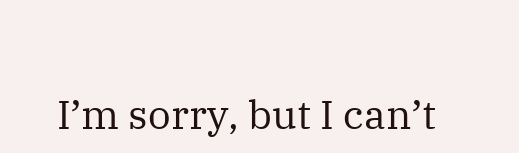I’m sorry, but I can’t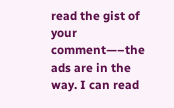read the gist of your comment—–the ads are in the way. I can read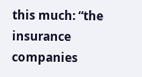this much: “the insurance companies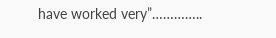have worked very”…………..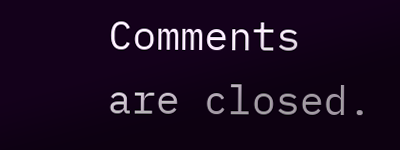Comments are closed.